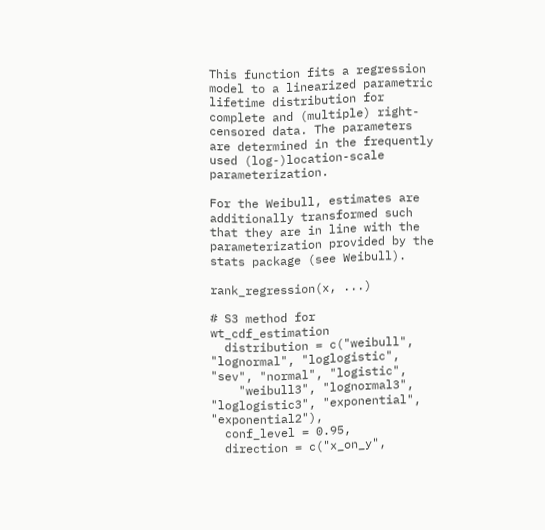This function fits a regression model to a linearized parametric lifetime distribution for complete and (multiple) right-censored data. The parameters are determined in the frequently used (log-)location-scale parameterization.

For the Weibull, estimates are additionally transformed such that they are in line with the parameterization provided by the stats package (see Weibull).

rank_regression(x, ...)

# S3 method for wt_cdf_estimation
  distribution = c("weibull", "lognormal", "loglogistic", "sev", "normal", "logistic",
    "weibull3", "lognormal3", "loglogistic3", "exponential", "exponential2"),
  conf_level = 0.95,
  direction = c("x_on_y",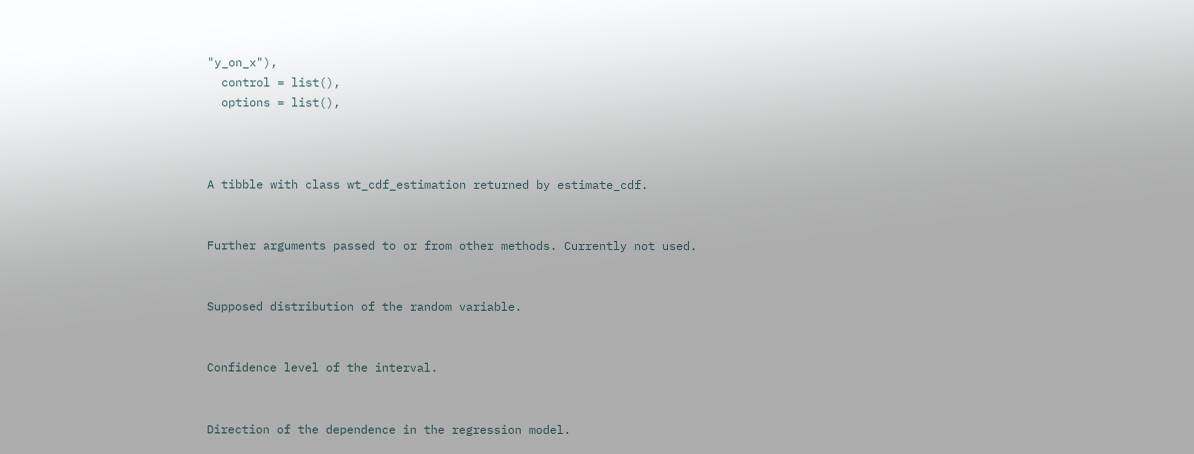"y_on_x"),
  control = list(),
  options = list(),



A tibble with class wt_cdf_estimation returned by estimate_cdf.


Further arguments passed to or from other methods. Currently not used.


Supposed distribution of the random variable.


Confidence level of the interval.


Direction of the dependence in the regression model.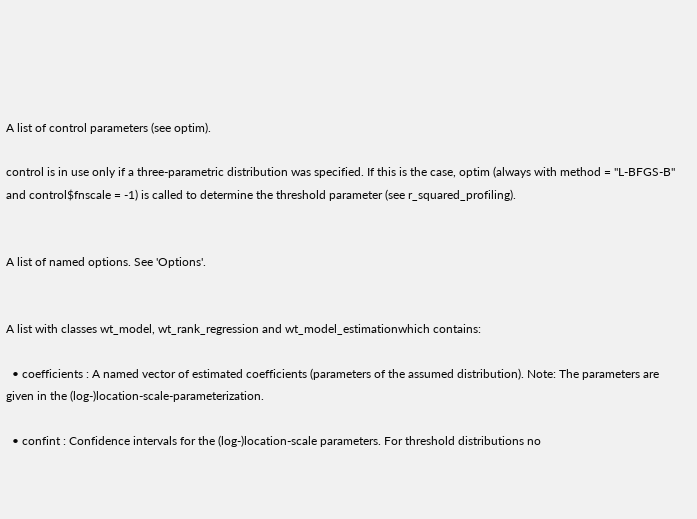A list of control parameters (see optim).

control is in use only if a three-parametric distribution was specified. If this is the case, optim (always with method = "L-BFGS-B" and control$fnscale = -1) is called to determine the threshold parameter (see r_squared_profiling).


A list of named options. See 'Options'.


A list with classes wt_model, wt_rank_regression and wt_model_estimationwhich contains:

  • coefficients : A named vector of estimated coefficients (parameters of the assumed distribution). Note: The parameters are given in the (log-)location-scale-parameterization.

  • confint : Confidence intervals for the (log-)location-scale parameters. For threshold distributions no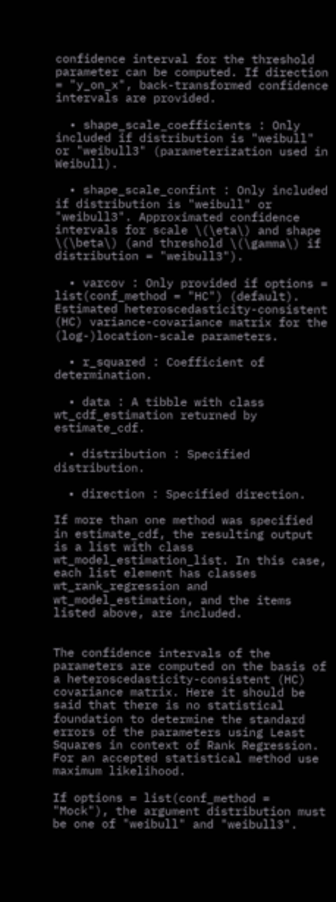confidence interval for the threshold parameter can be computed. If direction = "y_on_x", back-transformed confidence intervals are provided.

  • shape_scale_coefficients : Only included if distribution is "weibull" or "weibull3" (parameterization used in Weibull).

  • shape_scale_confint : Only included if distribution is "weibull" or "weibull3". Approximated confidence intervals for scale \(\eta\) and shape \(\beta\) (and threshold \(\gamma\) if distribution = "weibull3").

  • varcov : Only provided if options = list(conf_method = "HC") (default). Estimated heteroscedasticity-consistent (HC) variance-covariance matrix for the (log-)location-scale parameters.

  • r_squared : Coefficient of determination.

  • data : A tibble with class wt_cdf_estimation returned by estimate_cdf.

  • distribution : Specified distribution.

  • direction : Specified direction.

If more than one method was specified in estimate_cdf, the resulting output is a list with class wt_model_estimation_list. In this case, each list element has classes wt_rank_regression and wt_model_estimation, and the items listed above, are included.


The confidence intervals of the parameters are computed on the basis of a heteroscedasticity-consistent (HC) covariance matrix. Here it should be said that there is no statistical foundation to determine the standard errors of the parameters using Least Squares in context of Rank Regression. For an accepted statistical method use maximum likelihood.

If options = list(conf_method = "Mock"), the argument distribution must be one of "weibull" and "weibull3".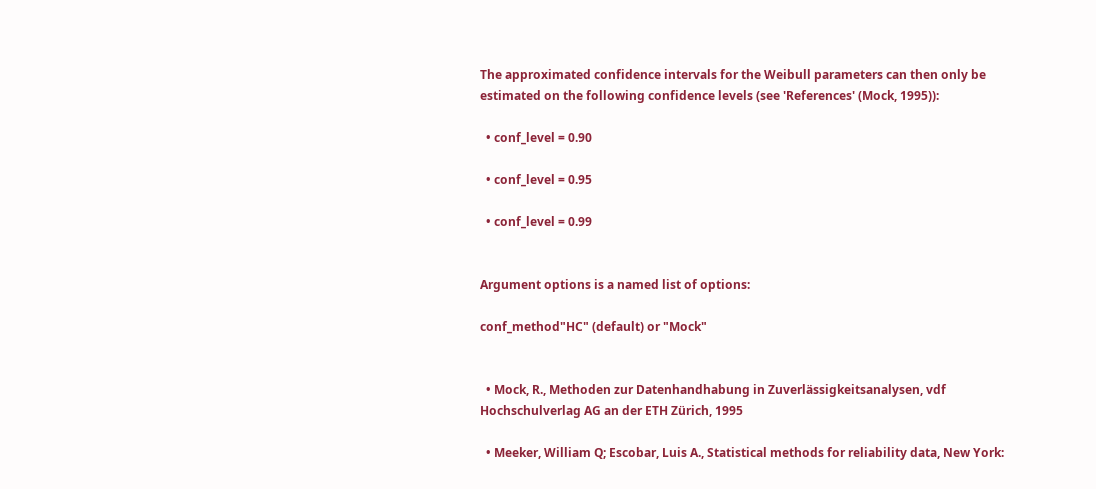The approximated confidence intervals for the Weibull parameters can then only be estimated on the following confidence levels (see 'References' (Mock, 1995)):

  • conf_level = 0.90

  • conf_level = 0.95

  • conf_level = 0.99


Argument options is a named list of options:

conf_method"HC" (default) or "Mock"


  • Mock, R., Methoden zur Datenhandhabung in Zuverlässigkeitsanalysen, vdf Hochschulverlag AG an der ETH Zürich, 1995

  • Meeker, William Q; Escobar, Luis A., Statistical methods for reliability data, New York: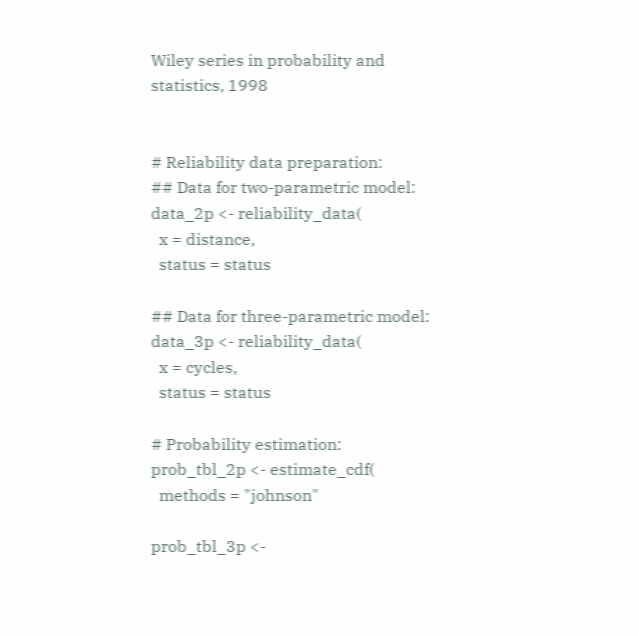Wiley series in probability and statistics, 1998


# Reliability data preparation:
## Data for two-parametric model:
data_2p <- reliability_data(
  x = distance,
  status = status

## Data for three-parametric model:
data_3p <- reliability_data(
  x = cycles,
  status = status

# Probability estimation:
prob_tbl_2p <- estimate_cdf(
  methods = "johnson"

prob_tbl_3p <-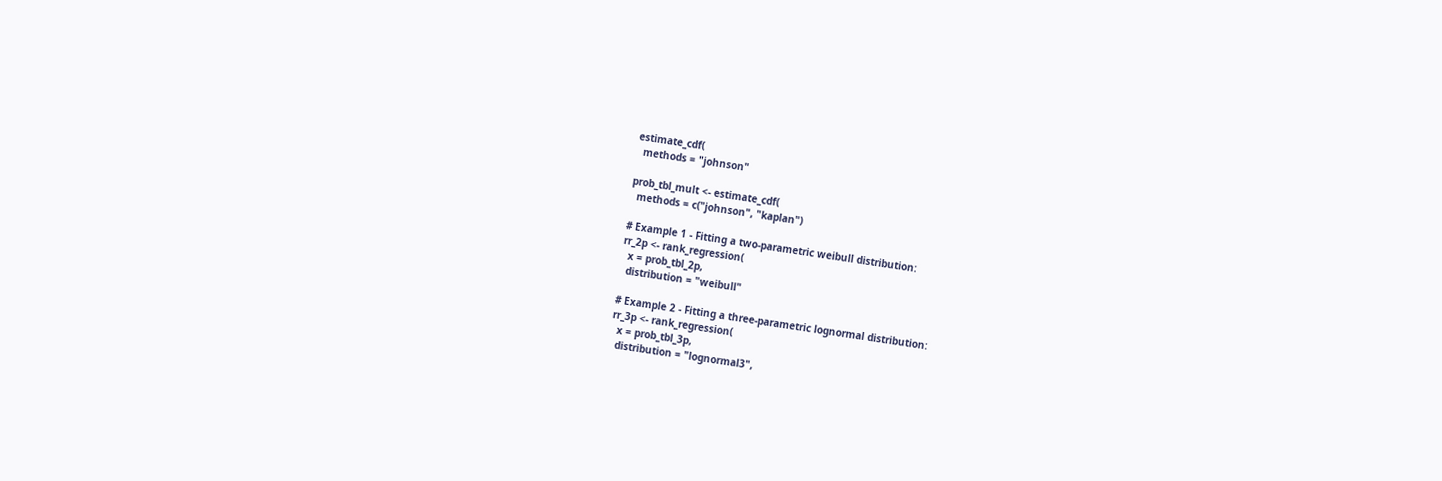estimate_cdf(
  methods = "johnson"

prob_tbl_mult <- estimate_cdf(
  methods = c("johnson", "kaplan")

# Example 1 - Fitting a two-parametric weibull distribution:
rr_2p <- rank_regression(
  x = prob_tbl_2p,
  distribution = "weibull"

# Example 2 - Fitting a three-parametric lognormal distribution:
rr_3p <- rank_regression(
  x = prob_tbl_3p,
  distribution = "lognormal3",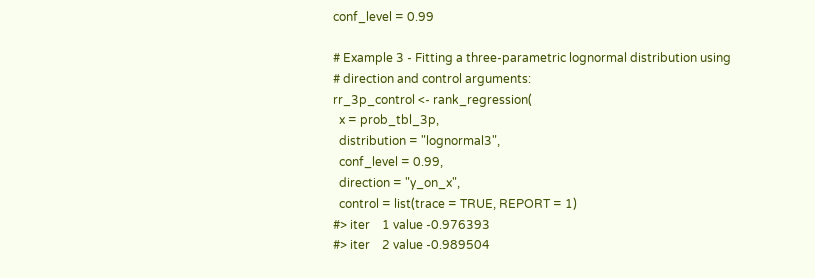conf_level = 0.99

# Example 3 - Fitting a three-parametric lognormal distribution using
# direction and control arguments:
rr_3p_control <- rank_regression(
  x = prob_tbl_3p,
  distribution = "lognormal3",
  conf_level = 0.99,
  direction = "y_on_x",
  control = list(trace = TRUE, REPORT = 1)
#> iter    1 value -0.976393
#> iter    2 value -0.989504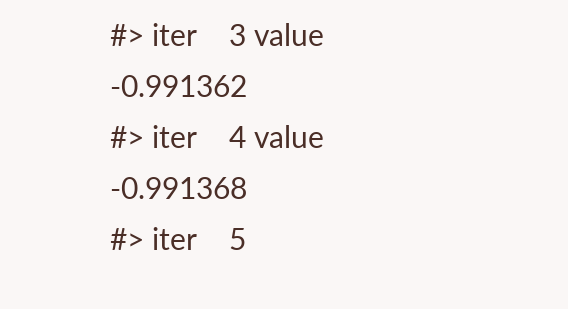#> iter    3 value -0.991362
#> iter    4 value -0.991368
#> iter    5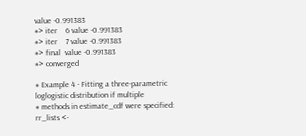value -0.991383
#> iter    6 value -0.991383
#> iter    7 value -0.991383
#> final  value -0.991383
#> converged

# Example 4 - Fitting a three-parametric loglogistic distribution if multiple
# methods in estimate_cdf were specified:
rr_lists <-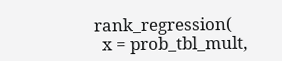rank_regression(
  x = prob_tbl_mult,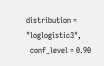distribution = "loglogistic3",
  conf_level = 0.90